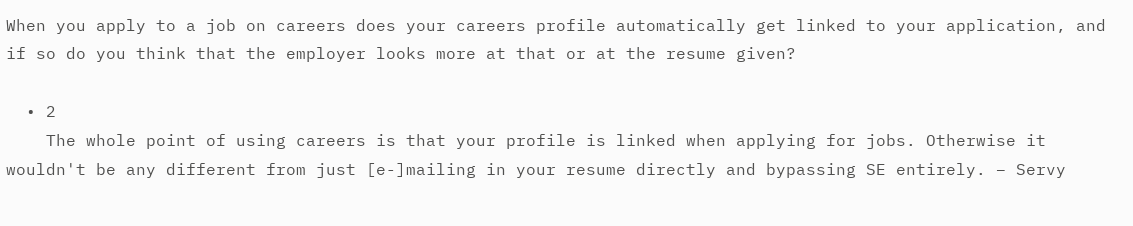When you apply to a job on careers does your careers profile automatically get linked to your application, and if so do you think that the employer looks more at that or at the resume given?

  • 2
    The whole point of using careers is that your profile is linked when applying for jobs. Otherwise it wouldn't be any different from just [e-]mailing in your resume directly and bypassing SE entirely. – Servy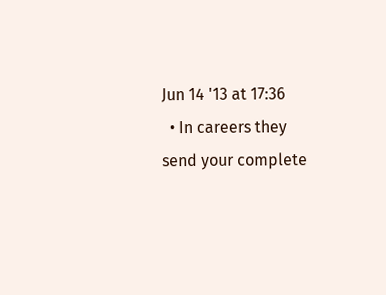Jun 14 '13 at 17:36
  • In careers they send your complete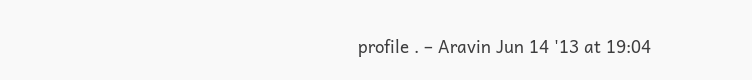profile . – Aravin Jun 14 '13 at 19:04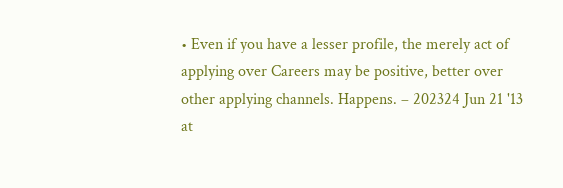• Even if you have a lesser profile, the merely act of applying over Careers may be positive, better over other applying channels. Happens. – 202324 Jun 21 '13 at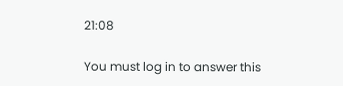21:08

You must log in to answer this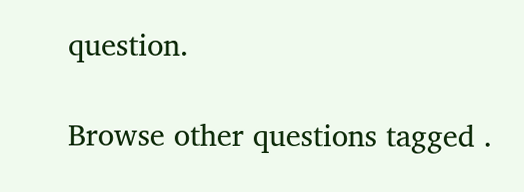question.

Browse other questions tagged .